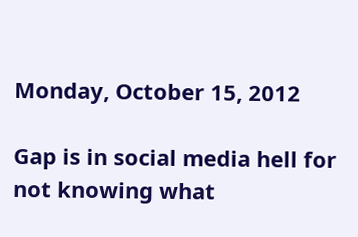Monday, October 15, 2012

Gap is in social media hell for not knowing what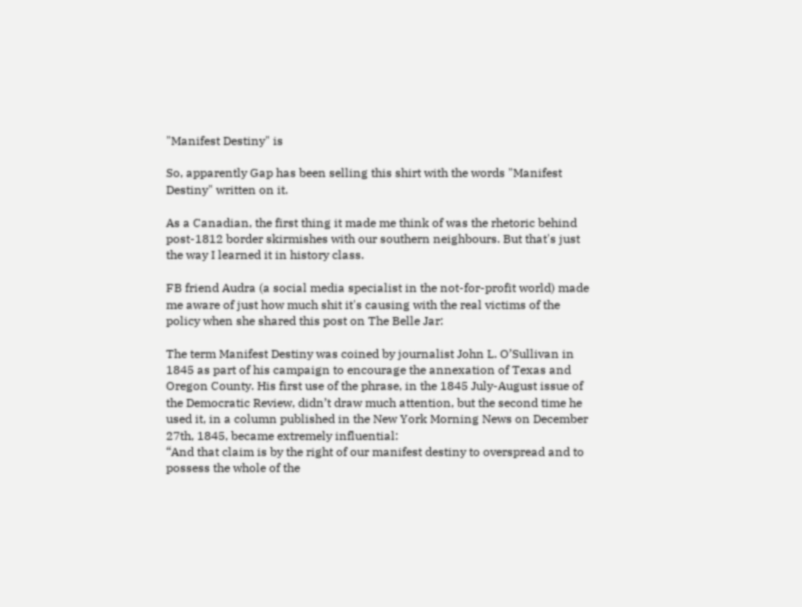"Manifest Destiny" is

So, apparently Gap has been selling this shirt with the words "Manifest Destiny" written on it.

As a Canadian, the first thing it made me think of was the rhetoric behind post-1812 border skirmishes with our southern neighbours. But that's just the way I learned it in history class.

FB friend Audra (a social media specialist in the not-for-profit world) made me aware of just how much shit it's causing with the real victims of the policy when she shared this post on The Belle Jar:

The term Manifest Destiny was coined by journalist John L. O’Sullivan in 1845 as part of his campaign to encourage the annexation of Texas and Oregon County. His first use of the phrase, in the 1845 July-August issue of the Democratic Review, didn’t draw much attention, but the second time he used it, in a column published in the New York Morning News on December 27th, 1845, became extremely influential:
“And that claim is by the right of our manifest destiny to overspread and to possess the whole of the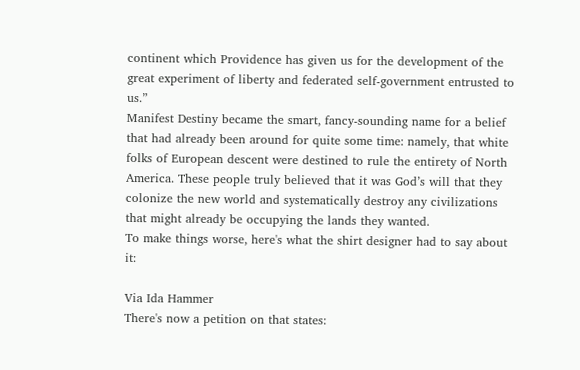continent which Providence has given us for the development of the great experiment of liberty and federated self-government entrusted to us.”
Manifest Destiny became the smart, fancy-sounding name for a belief that had already been around for quite some time: namely, that white folks of European descent were destined to rule the entirety of North America. These people truly believed that it was God’s will that they colonize the new world and systematically destroy any civilizations that might already be occupying the lands they wanted.
To make things worse, here's what the shirt designer had to say about it:

Via Ida Hammer
There's now a petition on that states: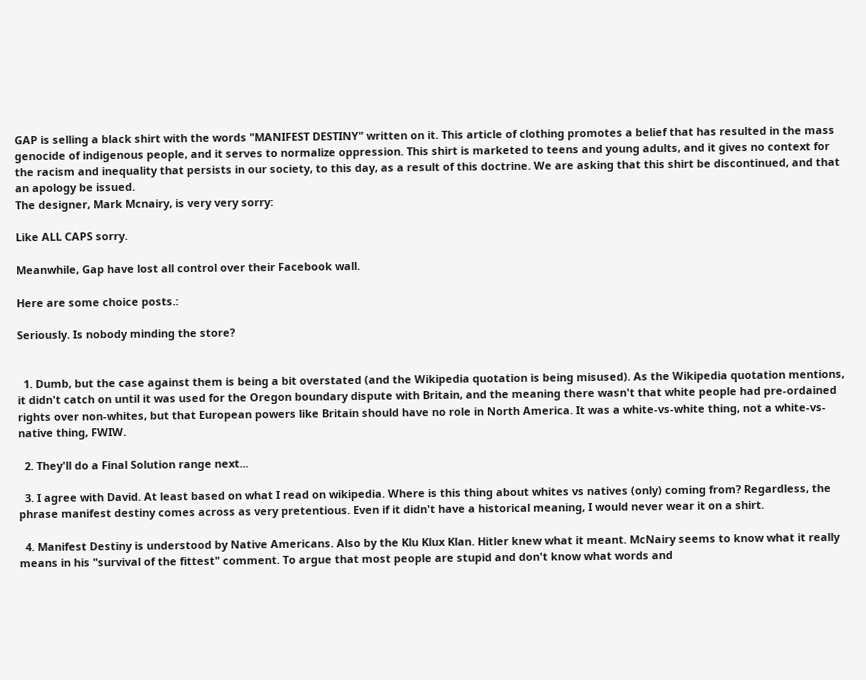GAP is selling a black shirt with the words "MANIFEST DESTINY" written on it. This article of clothing promotes a belief that has resulted in the mass genocide of indigenous people, and it serves to normalize oppression. This shirt is marketed to teens and young adults, and it gives no context for the racism and inequality that persists in our society, to this day, as a result of this doctrine. We are asking that this shirt be discontinued, and that an apology be issued.
The designer, Mark Mcnairy, is very very sorry:

Like ALL CAPS sorry.

Meanwhile, Gap have lost all control over their Facebook wall.

Here are some choice posts.:

Seriously. Is nobody minding the store?


  1. Dumb, but the case against them is being a bit overstated (and the Wikipedia quotation is being misused). As the Wikipedia quotation mentions, it didn't catch on until it was used for the Oregon boundary dispute with Britain, and the meaning there wasn't that white people had pre-ordained rights over non-whites, but that European powers like Britain should have no role in North America. It was a white-vs-white thing, not a white-vs-native thing, FWIW.

  2. They'll do a Final Solution range next...

  3. I agree with David. At least based on what I read on wikipedia. Where is this thing about whites vs natives (only) coming from? Regardless, the phrase manifest destiny comes across as very pretentious. Even if it didn't have a historical meaning, I would never wear it on a shirt.

  4. Manifest Destiny is understood by Native Americans. Also by the Klu Klux Klan. Hitler knew what it meant. McNairy seems to know what it really means in his "survival of the fittest" comment. To argue that most people are stupid and don't know what words and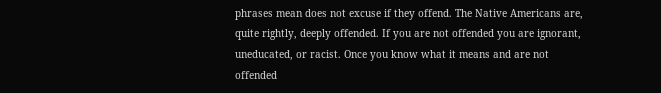phrases mean does not excuse if they offend. The Native Americans are, quite rightly, deeply offended. If you are not offended you are ignorant, uneducated, or racist. Once you know what it means and are not offended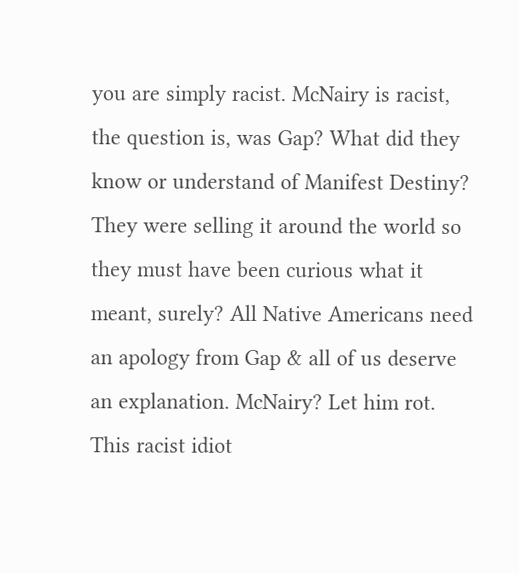you are simply racist. McNairy is racist, the question is, was Gap? What did they know or understand of Manifest Destiny? They were selling it around the world so they must have been curious what it meant, surely? All Native Americans need an apology from Gap & all of us deserve an explanation. McNairy? Let him rot. This racist idiot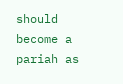should become a pariah as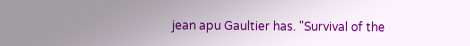jean apu Gaultier has. "Survival of the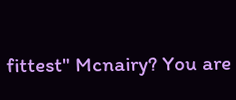fittest" Mcnairy? You are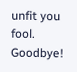unfit you fool. Goodbye!